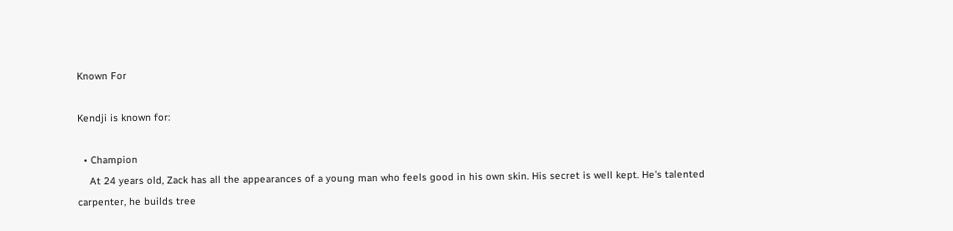Known For

Kendji is known for:

  • Champion
    At 24 years old, Zack has all the appearances of a young man who feels good in his own skin. His secret is well kept. He's talented carpenter, he builds tree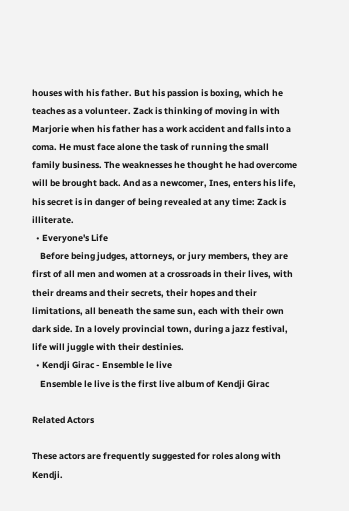houses with his father. But his passion is boxing, which he teaches as a volunteer. Zack is thinking of moving in with Marjorie when his father has a work accident and falls into a coma. He must face alone the task of running the small family business. The weaknesses he thought he had overcome will be brought back. And as a newcomer, Ines, enters his life, his secret is in danger of being revealed at any time: Zack is illiterate.
  • Everyone's Life
    Before being judges, attorneys, or jury members, they are first of all men and women at a crossroads in their lives, with their dreams and their secrets, their hopes and their limitations, all beneath the same sun, each with their own dark side. In a lovely provincial town, during a jazz festival, life will juggle with their destinies.
  • Kendji Girac - Ensemble le live
    Ensemble le live is the first live album of Kendji Girac

Related Actors

These actors are frequently suggested for roles along with Kendji.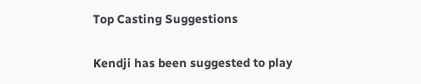Top Casting Suggestions

Kendji has been suggested to play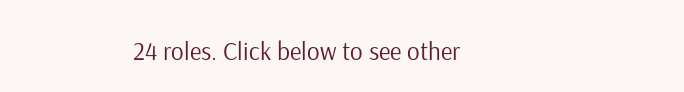24 roles. Click below to see other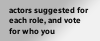actors suggested for each role, and vote for who you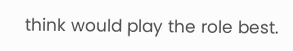think would play the role best.